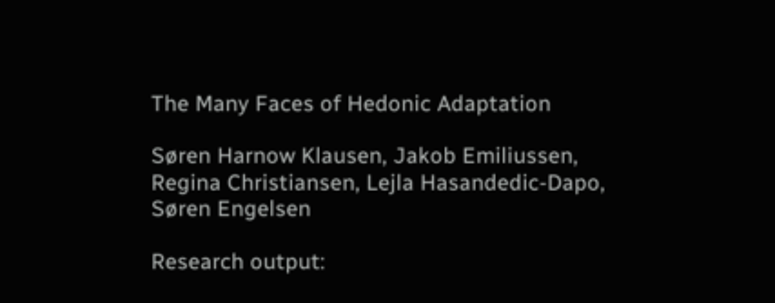The Many Faces of Hedonic Adaptation

Søren Harnow Klausen, Jakob Emiliussen, Regina Christiansen, Lejla Hasandedic-Dapo, Søren Engelsen

Research output: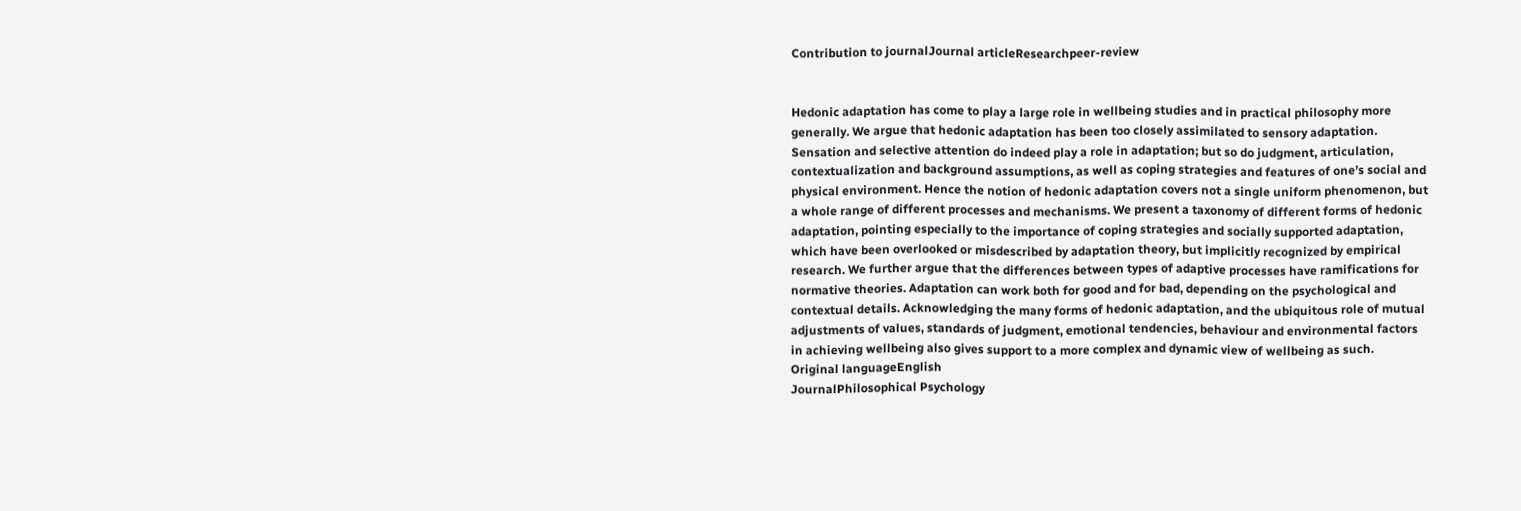Contribution to journalJournal articleResearchpeer-review


Hedonic adaptation has come to play a large role in wellbeing studies and in practical philosophy more generally. We argue that hedonic adaptation has been too closely assimilated to sensory adaptation. Sensation and selective attention do indeed play a role in adaptation; but so do judgment, articulation, contextualization and background assumptions, as well as coping strategies and features of one’s social and physical environment. Hence the notion of hedonic adaptation covers not a single uniform phenomenon, but a whole range of different processes and mechanisms. We present a taxonomy of different forms of hedonic adaptation, pointing especially to the importance of coping strategies and socially supported adaptation, which have been overlooked or misdescribed by adaptation theory, but implicitly recognized by empirical research. We further argue that the differences between types of adaptive processes have ramifications for normative theories. Adaptation can work both for good and for bad, depending on the psychological and contextual details. Acknowledging the many forms of hedonic adaptation, and the ubiquitous role of mutual adjustments of values, standards of judgment, emotional tendencies, behaviour and environmental factors in achieving wellbeing also gives support to a more complex and dynamic view of wellbeing as such.
Original languageEnglish
JournalPhilosophical Psychology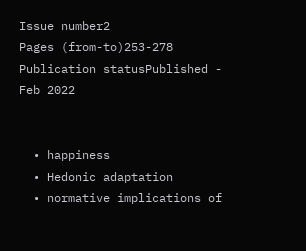Issue number2
Pages (from-to)253-278
Publication statusPublished - Feb 2022


  • happiness
  • Hedonic adaptation
  • normative implications of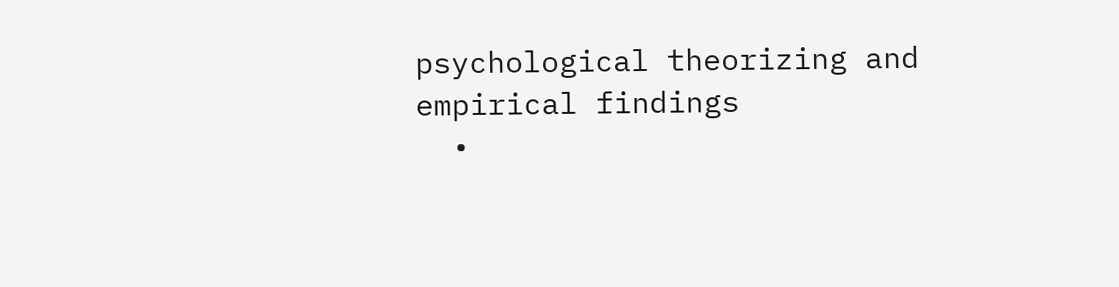psychological theorizing and empirical findings
  •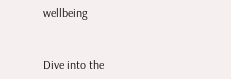wellbeing


Dive into the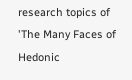research topics of 'The Many Faces of Hedonic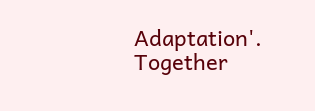Adaptation'. Together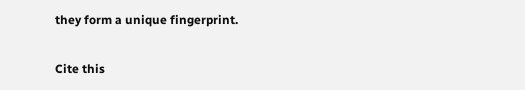they form a unique fingerprint.

Cite this